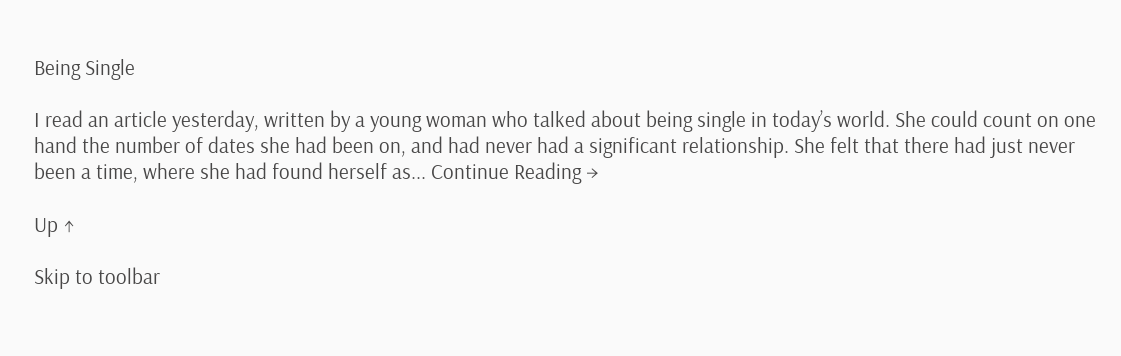Being Single

I read an article yesterday, written by a young woman who talked about being single in today’s world. She could count on one hand the number of dates she had been on, and had never had a significant relationship. She felt that there had just never been a time, where she had found herself as... Continue Reading →

Up ↑

Skip to toolbar